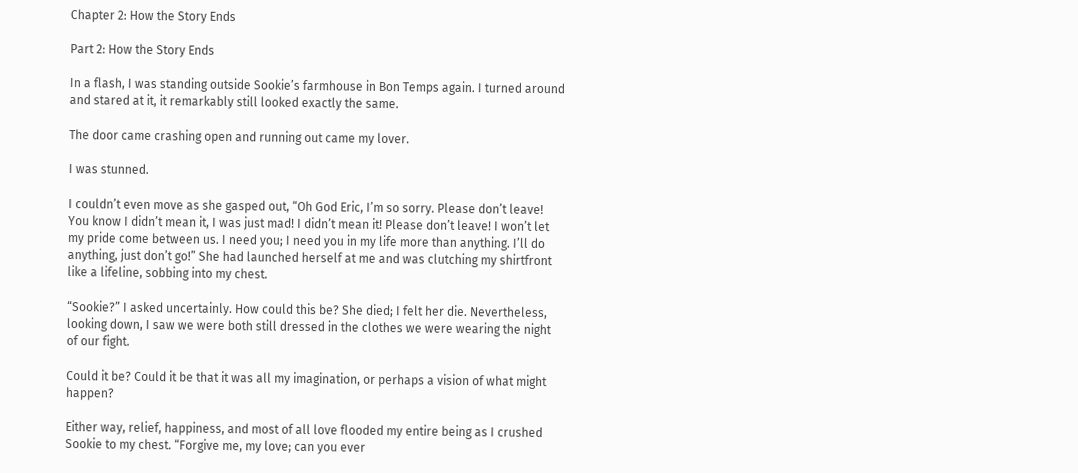Chapter 2: How the Story Ends

Part 2: How the Story Ends

In a flash, I was standing outside Sookie’s farmhouse in Bon Temps again. I turned around and stared at it, it remarkably still looked exactly the same.

The door came crashing open and running out came my lover.

I was stunned.

I couldn’t even move as she gasped out, “Oh God Eric, I’m so sorry. Please don’t leave! You know I didn’t mean it, I was just mad! I didn’t mean it! Please don’t leave! I won’t let my pride come between us. I need you; I need you in my life more than anything. I’ll do anything, just don’t go!” She had launched herself at me and was clutching my shirtfront like a lifeline, sobbing into my chest.

“Sookie?” I asked uncertainly. How could this be? She died; I felt her die. Nevertheless, looking down, I saw we were both still dressed in the clothes we were wearing the night of our fight.

Could it be? Could it be that it was all my imagination, or perhaps a vision of what might happen?

Either way, relief, happiness, and most of all love flooded my entire being as I crushed Sookie to my chest. “Forgive me, my love; can you ever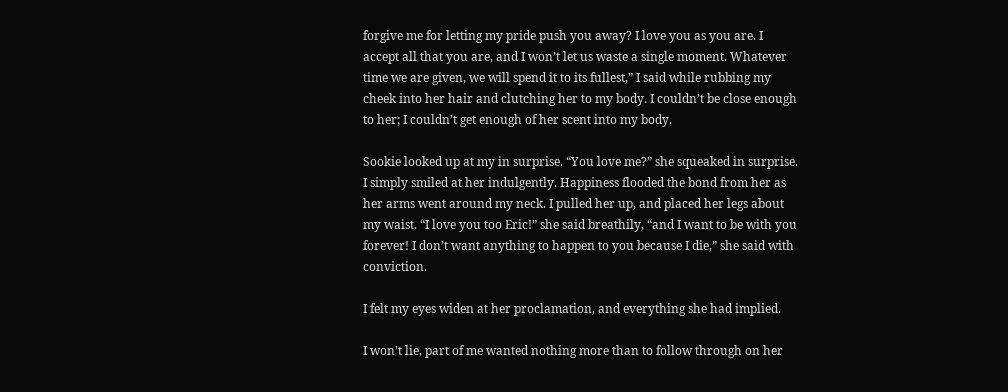forgive me for letting my pride push you away? I love you as you are. I accept all that you are, and I won’t let us waste a single moment. Whatever time we are given, we will spend it to its fullest,” I said while rubbing my cheek into her hair and clutching her to my body. I couldn’t be close enough to her; I couldn’t get enough of her scent into my body.

Sookie looked up at my in surprise. “You love me?” she squeaked in surprise. I simply smiled at her indulgently. Happiness flooded the bond from her as her arms went around my neck. I pulled her up, and placed her legs about my waist. “I love you too Eric!” she said breathily, “and I want to be with you forever! I don’t want anything to happen to you because I die,” she said with conviction.

I felt my eyes widen at her proclamation, and everything she had implied.

I won’t lie, part of me wanted nothing more than to follow through on her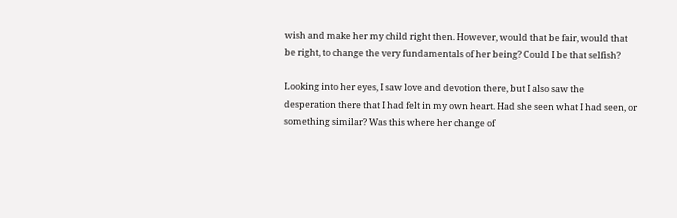wish and make her my child right then. However, would that be fair, would that be right, to change the very fundamentals of her being? Could I be that selfish?

Looking into her eyes, I saw love and devotion there, but I also saw the desperation there that I had felt in my own heart. Had she seen what I had seen, or something similar? Was this where her change of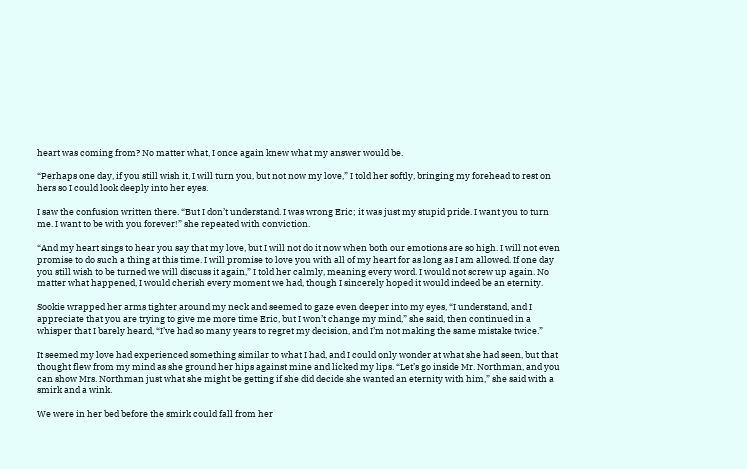heart was coming from? No matter what, I once again knew what my answer would be.

“Perhaps one day, if you still wish it, I will turn you, but not now my love,” I told her softly, bringing my forehead to rest on hers so I could look deeply into her eyes.

I saw the confusion written there. “But I don’t understand. I was wrong Eric; it was just my stupid pride. I want you to turn me. I want to be with you forever!” she repeated with conviction.

“And my heart sings to hear you say that my love, but I will not do it now when both our emotions are so high. I will not even promise to do such a thing at this time. I will promise to love you with all of my heart for as long as I am allowed. If one day you still wish to be turned we will discuss it again,” I told her calmly, meaning every word. I would not screw up again. No matter what happened, I would cherish every moment we had, though I sincerely hoped it would indeed be an eternity.

Sookie wrapped her arms tighter around my neck and seemed to gaze even deeper into my eyes, “I understand, and I appreciate that you are trying to give me more time Eric, but I won’t change my mind,” she said, then continued in a whisper that I barely heard, “I’ve had so many years to regret my decision, and I’m not making the same mistake twice.”

It seemed my love had experienced something similar to what I had, and I could only wonder at what she had seen, but that thought flew from my mind as she ground her hips against mine and licked my lips. “Let’s go inside Mr. Northman, and you can show Mrs. Northman just what she might be getting if she did decide she wanted an eternity with him,” she said with a smirk and a wink.

We were in her bed before the smirk could fall from her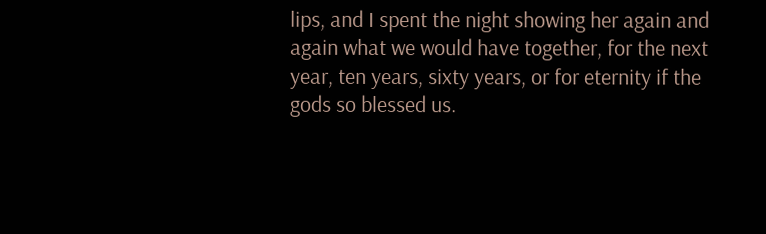lips, and I spent the night showing her again and again what we would have together, for the next year, ten years, sixty years, or for eternity if the gods so blessed us.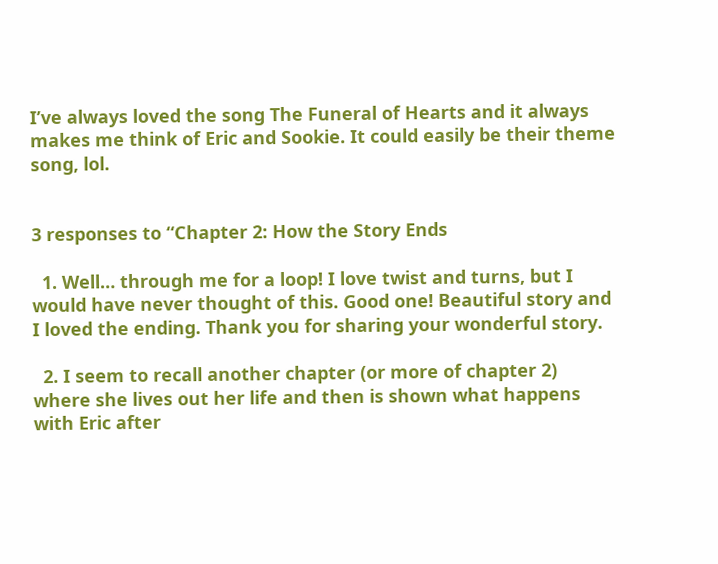I’ve always loved the song The Funeral of Hearts and it always makes me think of Eric and Sookie. It could easily be their theme song, lol.


3 responses to “Chapter 2: How the Story Ends

  1. Well… through me for a loop! I love twist and turns, but I would have never thought of this. Good one! Beautiful story and I loved the ending. Thank you for sharing your wonderful story.

  2. I seem to recall another chapter (or more of chapter 2) where she lives out her life and then is shown what happens with Eric after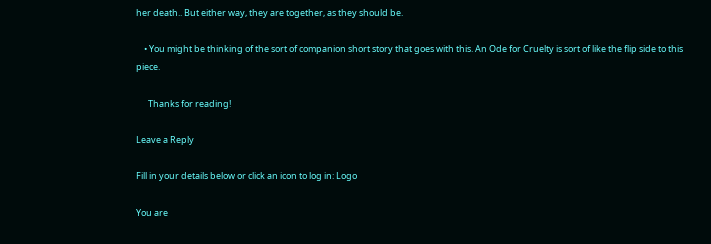her death.. But either way, they are together, as they should be.

    • You might be thinking of the sort of companion short story that goes with this. An Ode for Cruelty is sort of like the flip side to this piece.

      Thanks for reading!

Leave a Reply

Fill in your details below or click an icon to log in: Logo

You are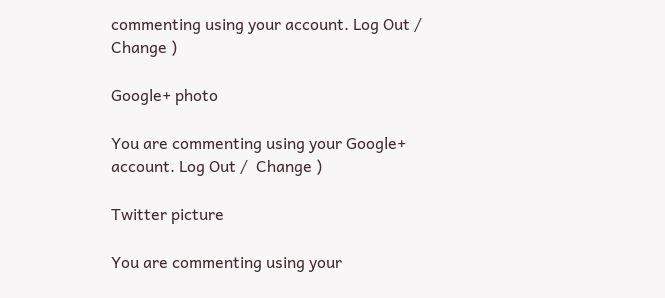commenting using your account. Log Out /  Change )

Google+ photo

You are commenting using your Google+ account. Log Out /  Change )

Twitter picture

You are commenting using your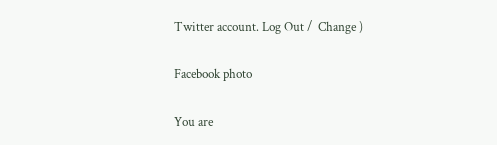Twitter account. Log Out /  Change )

Facebook photo

You are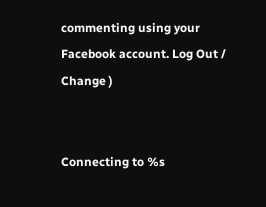commenting using your Facebook account. Log Out /  Change )


Connecting to %s